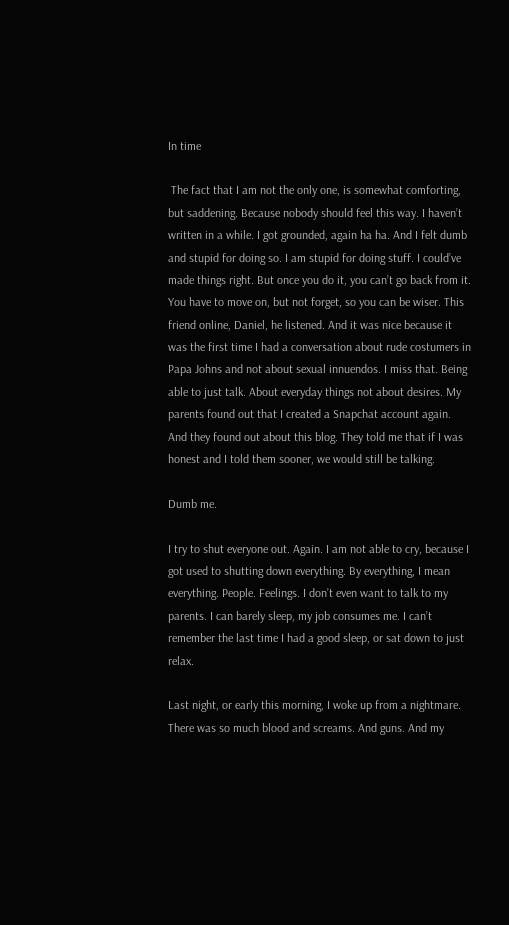In time

 The fact that I am not the only one, is somewhat comforting, but saddening. Because nobody should feel this way. I haven’t written in a while. I got grounded, again ha ha. And I felt dumb and stupid for doing so. I am stupid for doing stuff. I could’ve made things right. But once you do it, you can’t go back from it. You have to move on, but not forget, so you can be wiser. This friend online, Daniel, he listened. And it was nice because it was the first time I had a conversation about rude costumers in Papa Johns and not about sexual innuendos. I miss that. Being able to just talk. About everyday things not about desires. My parents found out that I created a Snapchat account again. And they found out about this blog. They told me that if I was honest and I told them sooner, we would still be talking.

Dumb me.

I try to shut everyone out. Again. I am not able to cry, because I got used to shutting down everything. By everything, I mean everything. People. Feelings. I don’t even want to talk to my parents. I can barely sleep, my job consumes me. I can’t remember the last time I had a good sleep, or sat down to just relax.

Last night, or early this morning, I woke up from a nightmare. There was so much blood and screams. And guns. And my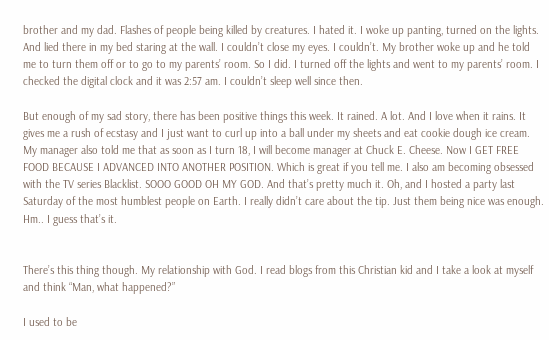brother and my dad. Flashes of people being killed by creatures. I hated it. I woke up panting, turned on the lights. And lied there in my bed staring at the wall. I couldn’t close my eyes. I couldn’t. My brother woke up and he told me to turn them off or to go to my parents’ room. So I did. I turned off the lights and went to my parents’ room. I checked the digital clock and it was 2:57 am. I couldn’t sleep well since then.

But enough of my sad story, there has been positive things this week. It rained. A lot. And I love when it rains. It gives me a rush of ecstasy and I just want to curl up into a ball under my sheets and eat cookie dough ice cream. My manager also told me that as soon as I turn 18, I will become manager at Chuck E. Cheese. Now I GET FREE FOOD BECAUSE I ADVANCED INTO ANOTHER POSITION. Which is great if you tell me. I also am becoming obsessed with the TV series Blacklist. SOOO GOOD OH MY GOD. And that’s pretty much it. Oh, and I hosted a party last Saturday of the most humblest people on Earth. I really didn’t care about the tip. Just them being nice was enough. Hm.. I guess that’s it.


There’s this thing though. My relationship with God. I read blogs from this Christian kid and I take a look at myself and think “Man, what happened?”

I used to be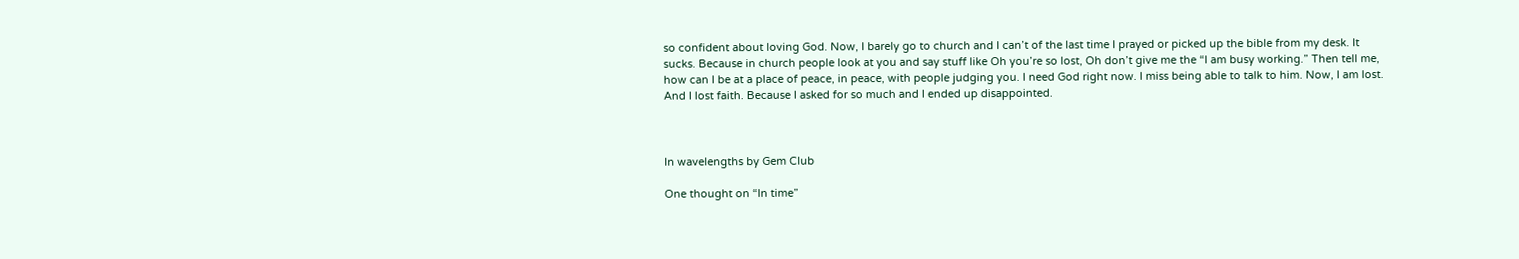so confident about loving God. Now, I barely go to church and I can’t of the last time I prayed or picked up the bible from my desk. It sucks. Because in church people look at you and say stuff like Oh you’re so lost, Oh don’t give me the “I am busy working.” Then tell me, how can I be at a place of peace, in peace, with people judging you. I need God right now. I miss being able to talk to him. Now, I am lost. And I lost faith. Because I asked for so much and I ended up disappointed.



In wavelengths by Gem Club

One thought on “In time”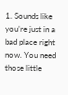1. Sounds like you’re just in a bad place right now. You need those little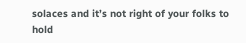solaces and it’s not right of your folks to hold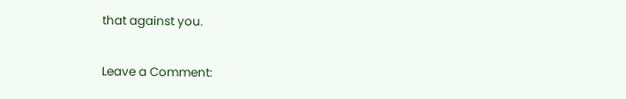that against you.

Leave a Comment: